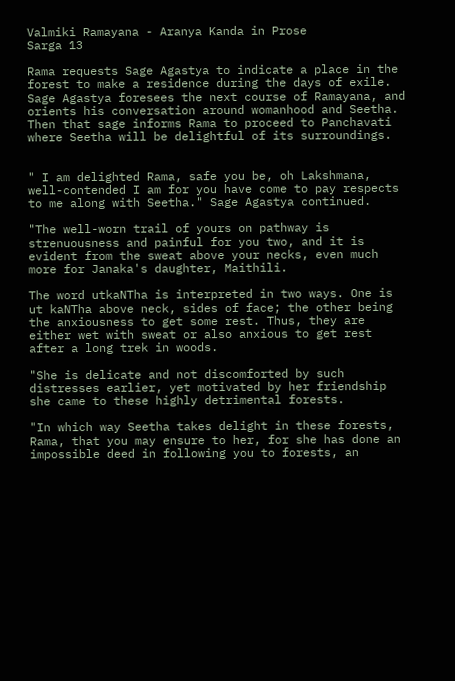Valmiki Ramayana - Aranya Kanda in Prose
Sarga 13

Rama requests Sage Agastya to indicate a place in the forest to make a residence during the days of exile. Sage Agastya foresees the next course of Ramayana, and orients his conversation around womanhood and Seetha. Then that sage informs Rama to proceed to Panchavati where Seetha will be delightful of its surroundings.


" I am delighted Rama, safe you be, oh Lakshmana, well-contended I am for you have come to pay respects to me along with Seetha." Sage Agastya continued.

"The well-worn trail of yours on pathway is strenuousness and painful for you two, and it is evident from the sweat above your necks, even much more for Janaka's daughter, Maithili.

The word utkaNTha is interpreted in two ways. One is ut kaNTha above neck, sides of face; the other being the anxiousness to get some rest. Thus, they are either wet with sweat or also anxious to get rest after a long trek in woods.

"She is delicate and not discomforted by such distresses earlier, yet motivated by her friendship she came to these highly detrimental forests.

"In which way Seetha takes delight in these forests, Rama, that you may ensure to her, for she has done an impossible deed in following you to forests, an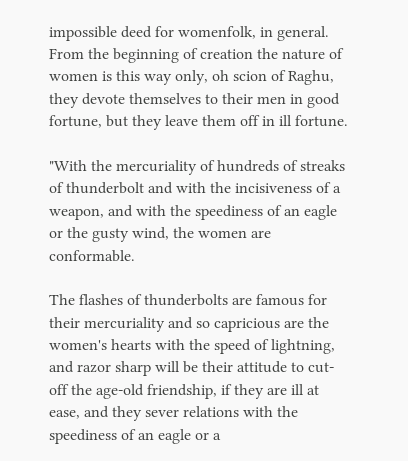impossible deed for womenfolk, in general. From the beginning of creation the nature of women is this way only, oh scion of Raghu, they devote themselves to their men in good fortune, but they leave them off in ill fortune.

"With the mercuriality of hundreds of streaks of thunderbolt and with the incisiveness of a weapon, and with the speediness of an eagle or the gusty wind, the women are conformable.

The flashes of thunderbolts are famous for their mercuriality and so capricious are the women's hearts with the speed of lightning, and razor sharp will be their attitude to cut-off the age-old friendship, if they are ill at ease, and they sever relations with the speediness of an eagle or a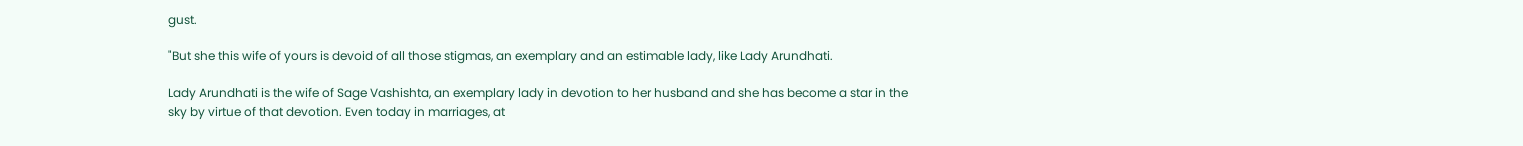gust.

"But she this wife of yours is devoid of all those stigmas, an exemplary and an estimable lady, like Lady Arundhati.

Lady Arundhati is the wife of Sage Vashishta, an exemplary lady in devotion to her husband and she has become a star in the sky by virtue of that devotion. Even today in marriages, at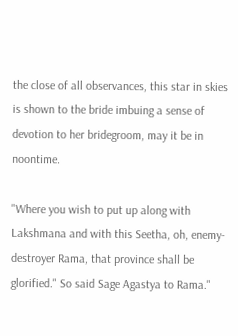the close of all observances, this star in skies is shown to the bride imbuing a sense of devotion to her bridegroom, may it be in noontime.

"Where you wish to put up along with Lakshmana and with this Seetha, oh, enemy-destroyer Rama, that province shall be glorified." So said Sage Agastya to Rama."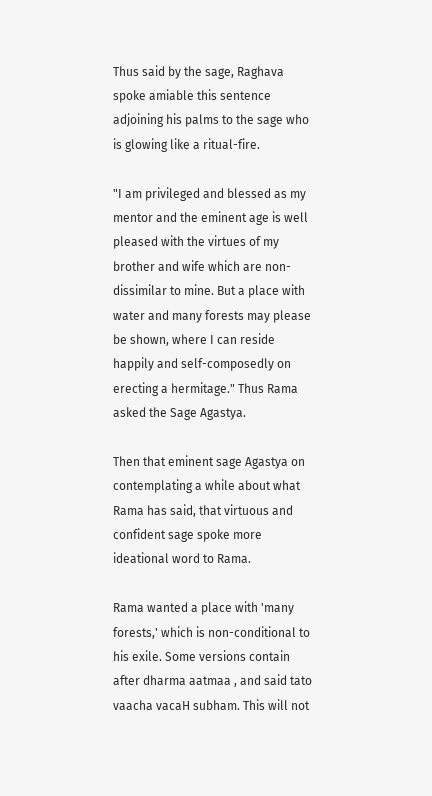Thus said by the sage, Raghava spoke amiable this sentence adjoining his palms to the sage who is glowing like a ritual-fire.

"I am privileged and blessed as my mentor and the eminent age is well pleased with the virtues of my brother and wife which are non-dissimilar to mine. But a place with water and many forests may please be shown, where I can reside happily and self-composedly on erecting a hermitage." Thus Rama asked the Sage Agastya.

Then that eminent sage Agastya on contemplating a while about what Rama has said, that virtuous and confident sage spoke more ideational word to Rama.

Rama wanted a place with 'many forests,' which is non-conditional to his exile. Some versions contain after dharma aatmaa , and said tato vaacha vacaH subham. This will not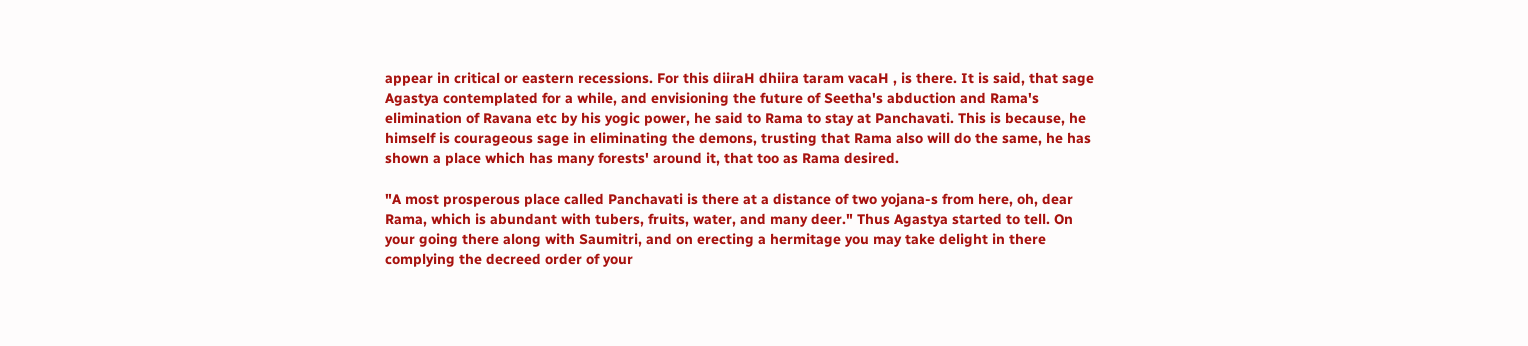appear in critical or eastern recessions. For this diiraH dhiira taram vacaH , is there. It is said, that sage Agastya contemplated for a while, and envisioning the future of Seetha's abduction and Rama's elimination of Ravana etc by his yogic power, he said to Rama to stay at Panchavati. This is because, he himself is courageous sage in eliminating the demons, trusting that Rama also will do the same, he has shown a place which has many forests' around it, that too as Rama desired.

"A most prosperous place called Panchavati is there at a distance of two yojana-s from here, oh, dear Rama, which is abundant with tubers, fruits, water, and many deer." Thus Agastya started to tell. On your going there along with Saumitri, and on erecting a hermitage you may take delight in there complying the decreed order of your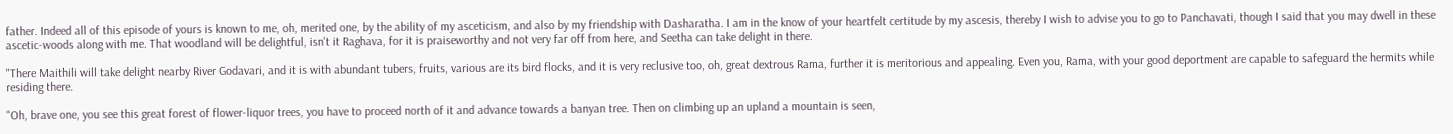father. Indeed all of this episode of yours is known to me, oh, merited one, by the ability of my asceticism, and also by my friendship with Dasharatha. I am in the know of your heartfelt certitude by my ascesis, thereby I wish to advise you to go to Panchavati, though I said that you may dwell in these ascetic-woods along with me. That woodland will be delightful, isn't it Raghava, for it is praiseworthy and not very far off from here, and Seetha can take delight in there.

"There Maithili will take delight nearby River Godavari, and it is with abundant tubers, fruits, various are its bird flocks, and it is very reclusive too, oh, great dextrous Rama, further it is meritorious and appealing. Even you, Rama, with your good deportment are capable to safeguard the hermits while residing there.

"Oh, brave one, you see this great forest of flower-liquor trees, you have to proceed north of it and advance towards a banyan tree. Then on climbing up an upland a mountain is seen,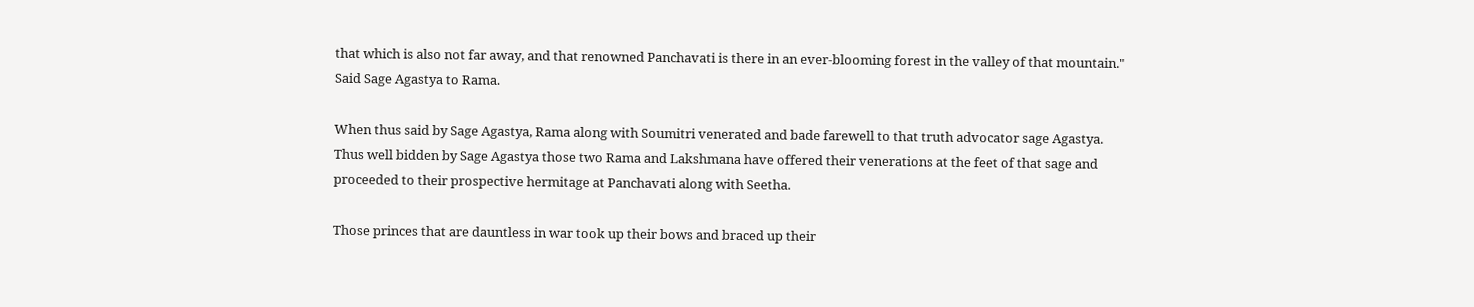that which is also not far away, and that renowned Panchavati is there in an ever-blooming forest in the valley of that mountain." Said Sage Agastya to Rama.

When thus said by Sage Agastya, Rama along with Soumitri venerated and bade farewell to that truth advocator sage Agastya. Thus well bidden by Sage Agastya those two Rama and Lakshmana have offered their venerations at the feet of that sage and proceeded to their prospective hermitage at Panchavati along with Seetha.

Those princes that are dauntless in war took up their bows and braced up their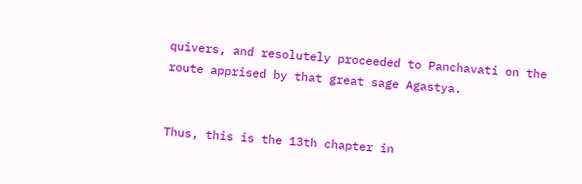quivers, and resolutely proceeded to Panchavati on the route apprised by that great sage Agastya.


Thus, this is the 13th chapter in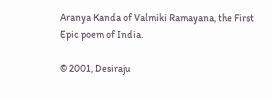Aranya Kanda of Valmiki Ramayana, the First Epic poem of India.

© 2001, Desiraju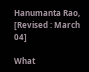Hanumanta Rao, [Revised : March 04]

What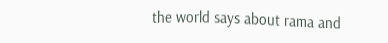the world says about rama and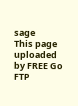sage
This page uploaded by FREE Go FTP